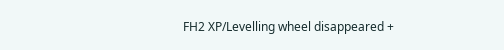FH2 XP/Levelling wheel disappeared +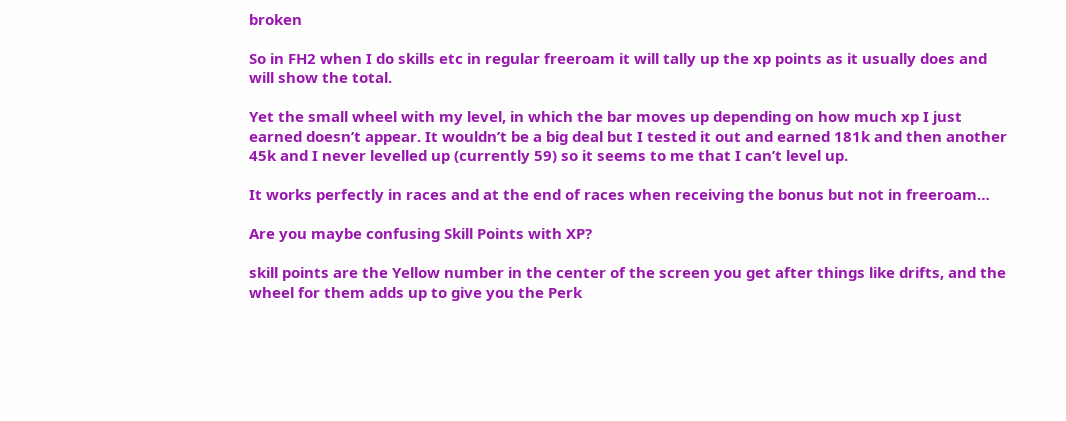broken

So in FH2 when I do skills etc in regular freeroam it will tally up the xp points as it usually does and will show the total.

Yet the small wheel with my level, in which the bar moves up depending on how much xp I just earned doesn’t appear. It wouldn’t be a big deal but I tested it out and earned 181k and then another 45k and I never levelled up (currently 59) so it seems to me that I can’t level up.

It works perfectly in races and at the end of races when receiving the bonus but not in freeroam…

Are you maybe confusing Skill Points with XP?

skill points are the Yellow number in the center of the screen you get after things like drifts, and the wheel for them adds up to give you the Perk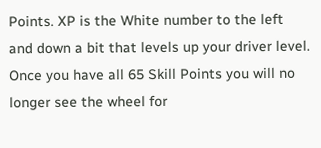Points. XP is the White number to the left and down a bit that levels up your driver level. Once you have all 65 Skill Points you will no longer see the wheel for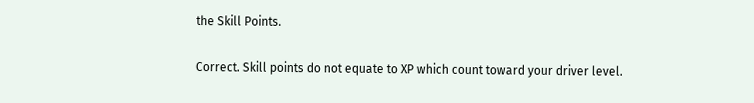the Skill Points.

Correct. Skill points do not equate to XP which count toward your driver level.